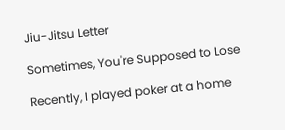Jiu-Jitsu Letter

Sometimes, You're Supposed to Lose

Recently, I played poker at a home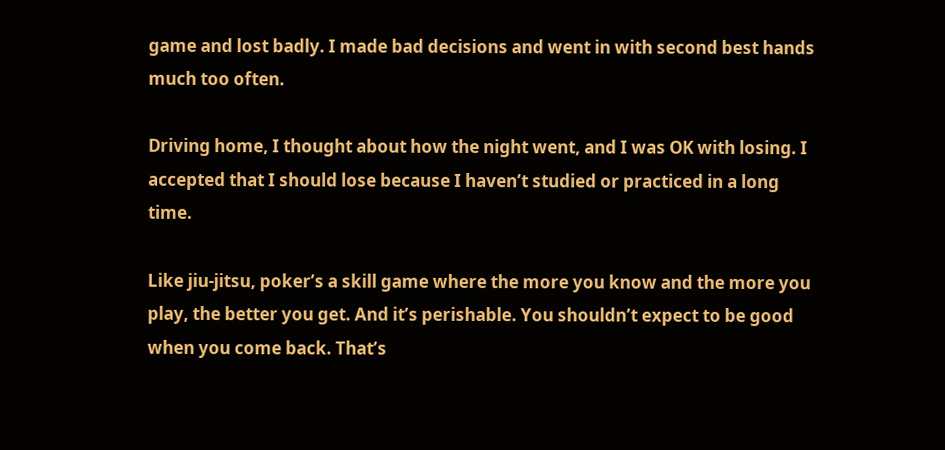game and lost badly. I made bad decisions and went in with second best hands much too often.

Driving home, I thought about how the night went, and I was OK with losing. I accepted that I should lose because I haven’t studied or practiced in a long time.

Like jiu-jitsu, poker’s a skill game where the more you know and the more you play, the better you get. And it’s perishable. You shouldn’t expect to be good when you come back. That’s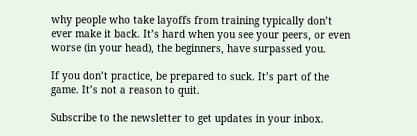why people who take layoffs from training typically don’t ever make it back. It’s hard when you see your peers, or even worse (in your head), the beginners, have surpassed you.

If you don’t practice, be prepared to suck. It’s part of the game. It’s not a reason to quit.

Subscribe to the newsletter to get updates in your inbox.